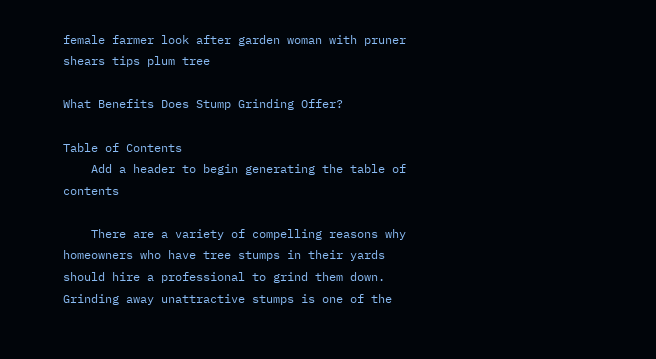female farmer look after garden woman with pruner shears tips plum tree

What Benefits Does Stump Grinding Offer?

Table of Contents
    Add a header to begin generating the table of contents

    There are a variety of compelling reasons why homeowners who have tree stumps in their yards should hire a professional to grind them down. Grinding away unattractive stumps is one of the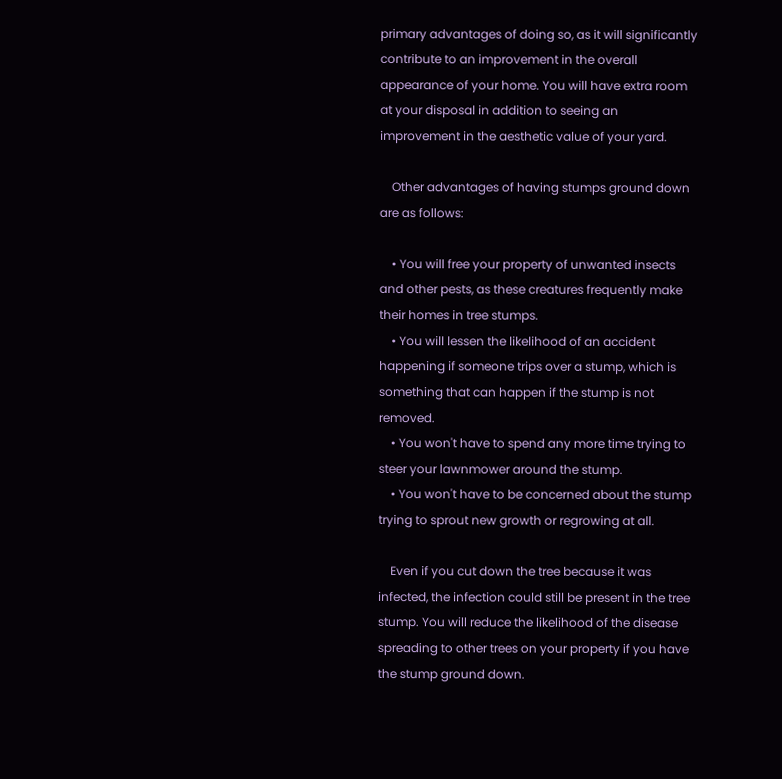primary advantages of doing so, as it will significantly contribute to an improvement in the overall appearance of your home. You will have extra room at your disposal in addition to seeing an improvement in the aesthetic value of your yard.

    Other advantages of having stumps ground down are as follows:

    • You will free your property of unwanted insects and other pests, as these creatures frequently make their homes in tree stumps.
    • You will lessen the likelihood of an accident happening if someone trips over a stump, which is something that can happen if the stump is not removed.
    • You won't have to spend any more time trying to steer your lawnmower around the stump.
    • You won't have to be concerned about the stump trying to sprout new growth or regrowing at all.

    Even if you cut down the tree because it was infected, the infection could still be present in the tree stump. You will reduce the likelihood of the disease spreading to other trees on your property if you have the stump ground down.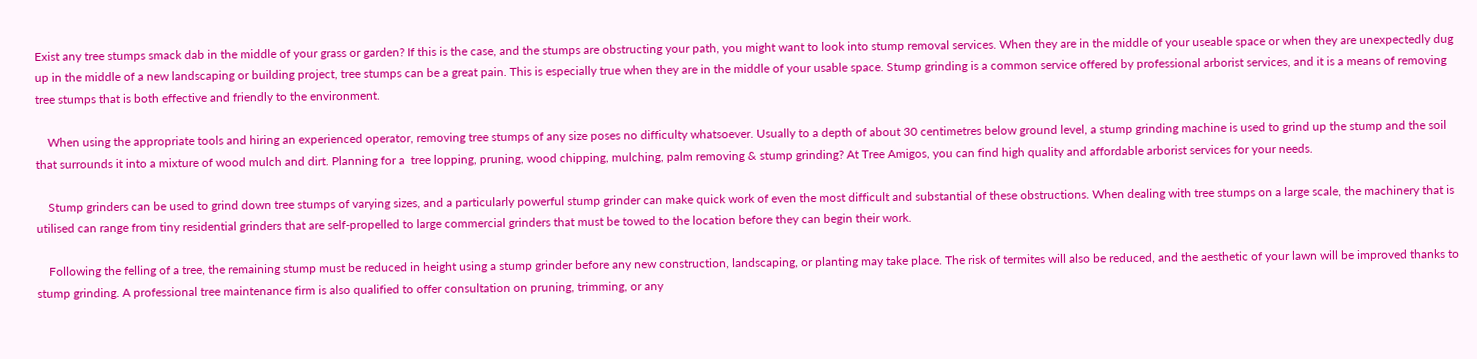Exist any tree stumps smack dab in the middle of your grass or garden? If this is the case, and the stumps are obstructing your path, you might want to look into stump removal services. When they are in the middle of your useable space or when they are unexpectedly dug up in the middle of a new landscaping or building project, tree stumps can be a great pain. This is especially true when they are in the middle of your usable space. Stump grinding is a common service offered by professional arborist services, and it is a means of removing tree stumps that is both effective and friendly to the environment.

    When using the appropriate tools and hiring an experienced operator, removing tree stumps of any size poses no difficulty whatsoever. Usually to a depth of about 30 centimetres below ground level, a stump grinding machine is used to grind up the stump and the soil that surrounds it into a mixture of wood mulch and dirt. Planning for a  tree lopping, pruning, wood chipping, mulching, palm removing & stump grinding? At Tree Amigos, you can find high quality and affordable arborist services for your needs.

    Stump grinders can be used to grind down tree stumps of varying sizes, and a particularly powerful stump grinder can make quick work of even the most difficult and substantial of these obstructions. When dealing with tree stumps on a large scale, the machinery that is utilised can range from tiny residential grinders that are self-propelled to large commercial grinders that must be towed to the location before they can begin their work.

    Following the felling of a tree, the remaining stump must be reduced in height using a stump grinder before any new construction, landscaping, or planting may take place. The risk of termites will also be reduced, and the aesthetic of your lawn will be improved thanks to stump grinding. A professional tree maintenance firm is also qualified to offer consultation on pruning, trimming, or any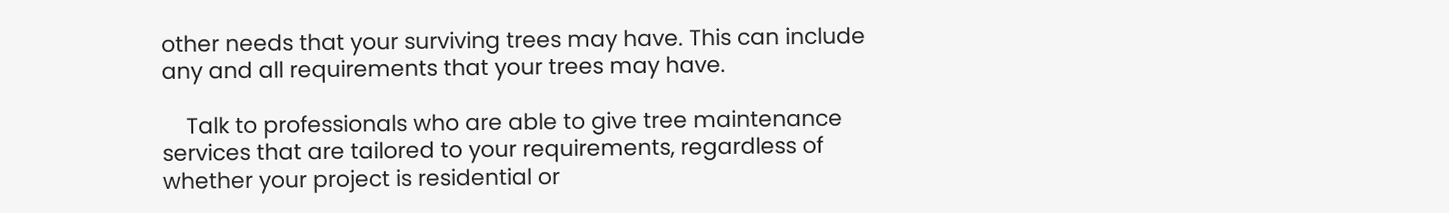other needs that your surviving trees may have. This can include any and all requirements that your trees may have.

    Talk to professionals who are able to give tree maintenance services that are tailored to your requirements, regardless of whether your project is residential or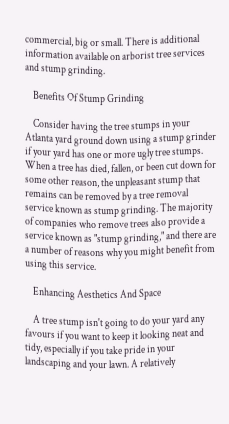commercial, big or small. There is additional information available on arborist tree services and stump grinding.

    Benefits Of Stump Grinding

    Consider having the tree stumps in your Atlanta yard ground down using a stump grinder if your yard has one or more ugly tree stumps. When a tree has died, fallen, or been cut down for some other reason, the unpleasant stump that remains can be removed by a tree removal service known as stump grinding. The majority of companies who remove trees also provide a service known as "stump grinding," and there are a number of reasons why you might benefit from using this service.

    Enhancing Aesthetics And Space

    A tree stump isn't going to do your yard any favours if you want to keep it looking neat and tidy, especially if you take pride in your landscaping and your lawn. A relatively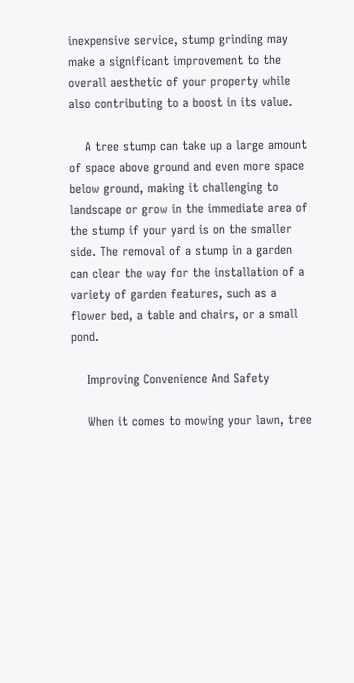inexpensive service, stump grinding may make a significant improvement to the overall aesthetic of your property while also contributing to a boost in its value.

    A tree stump can take up a large amount of space above ground and even more space below ground, making it challenging to landscape or grow in the immediate area of the stump if your yard is on the smaller side. The removal of a stump in a garden can clear the way for the installation of a variety of garden features, such as a flower bed, a table and chairs, or a small pond.

    Improving Convenience And Safety

    When it comes to mowing your lawn, tree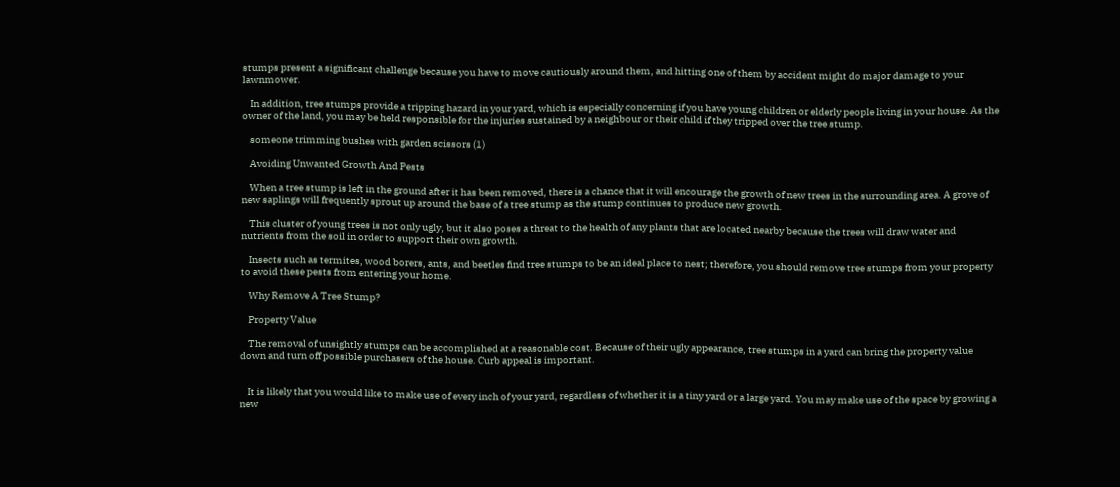stumps present a significant challenge because you have to move cautiously around them, and hitting one of them by accident might do major damage to your lawnmower.

    In addition, tree stumps provide a tripping hazard in your yard, which is especially concerning if you have young children or elderly people living in your house. As the owner of the land, you may be held responsible for the injuries sustained by a neighbour or their child if they tripped over the tree stump.

    someone trimming bushes with garden scissors (1)

    Avoiding Unwanted Growth And Pests

    When a tree stump is left in the ground after it has been removed, there is a chance that it will encourage the growth of new trees in the surrounding area. A grove of new saplings will frequently sprout up around the base of a tree stump as the stump continues to produce new growth.

    This cluster of young trees is not only ugly, but it also poses a threat to the health of any plants that are located nearby because the trees will draw water and nutrients from the soil in order to support their own growth.

    Insects such as termites, wood borers, ants, and beetles find tree stumps to be an ideal place to nest; therefore, you should remove tree stumps from your property to avoid these pests from entering your home.

    Why Remove A Tree Stump?

    Property Value

    The removal of unsightly stumps can be accomplished at a reasonable cost. Because of their ugly appearance, tree stumps in a yard can bring the property value down and turn off possible purchasers of the house. Curb appeal is important.


    It is likely that you would like to make use of every inch of your yard, regardless of whether it is a tiny yard or a large yard. You may make use of the space by growing a new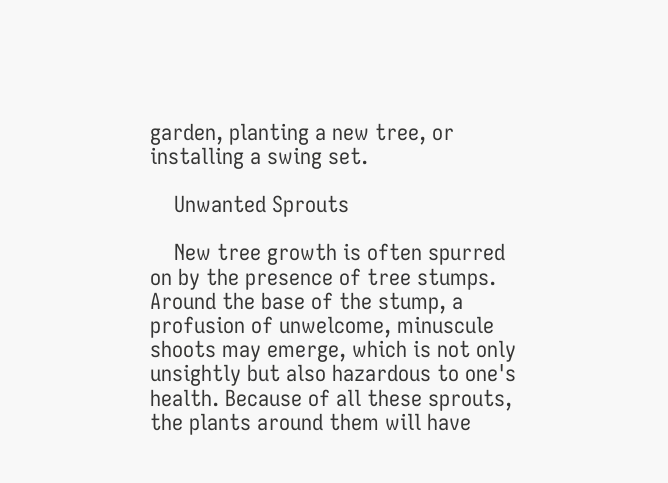garden, planting a new tree, or installing a swing set.

    Unwanted Sprouts

    New tree growth is often spurred on by the presence of tree stumps. Around the base of the stump, a profusion of unwelcome, minuscule shoots may emerge, which is not only unsightly but also hazardous to one's health. Because of all these sprouts, the plants around them will have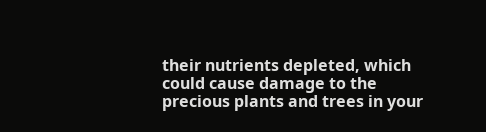their nutrients depleted, which could cause damage to the precious plants and trees in your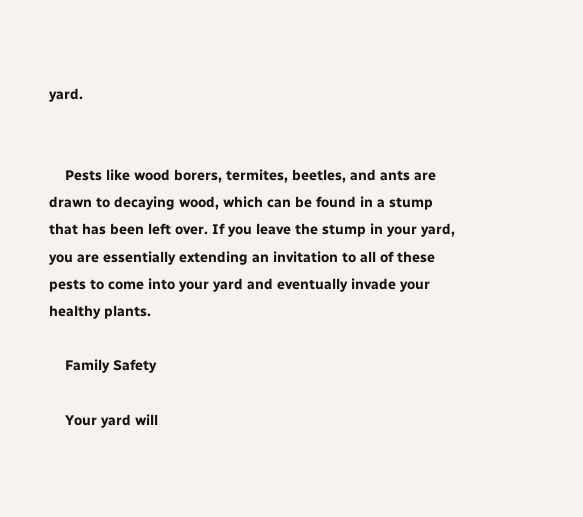yard.


    Pests like wood borers, termites, beetles, and ants are drawn to decaying wood, which can be found in a stump that has been left over. If you leave the stump in your yard, you are essentially extending an invitation to all of these pests to come into your yard and eventually invade your healthy plants.

    Family Safety

    Your yard will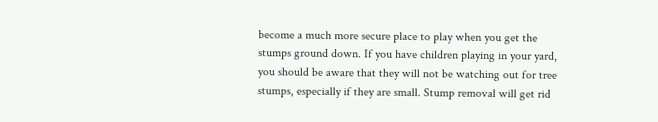become a much more secure place to play when you get the stumps ground down. If you have children playing in your yard, you should be aware that they will not be watching out for tree stumps, especially if they are small. Stump removal will get rid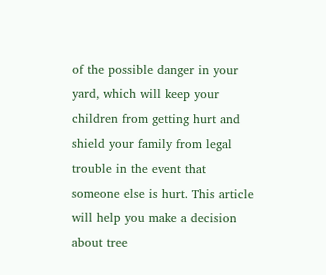of the possible danger in your yard, which will keep your children from getting hurt and shield your family from legal trouble in the event that someone else is hurt. This article will help you make a decision about tree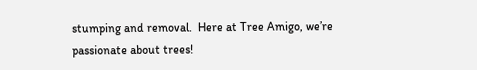stumping and removal.  Here at Tree Amigo, we’re passionate about trees!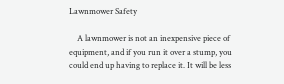Lawnmower Safety

    A lawnmower is not an inexpensive piece of equipment, and if you run it over a stump, you could end up having to replace it. It will be less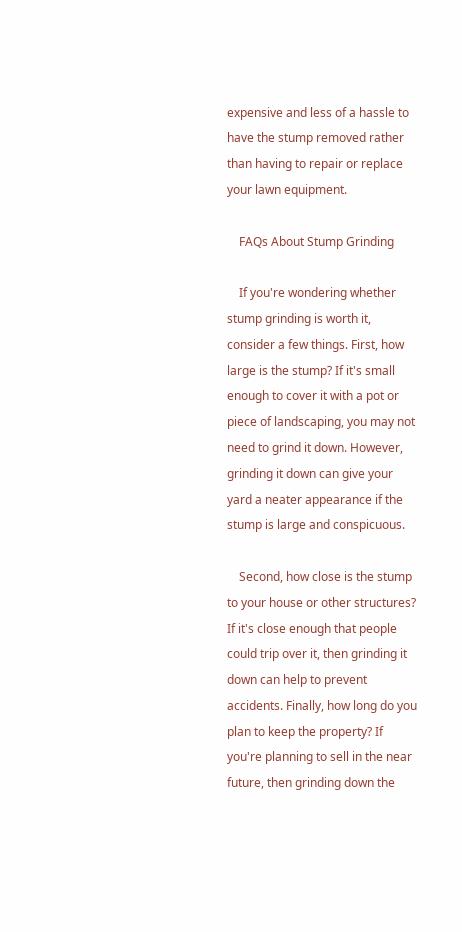expensive and less of a hassle to have the stump removed rather than having to repair or replace your lawn equipment.

    FAQs About Stump Grinding

    If you're wondering whether stump grinding is worth it, consider a few things. First, how large is the stump? If it's small enough to cover it with a pot or piece of landscaping, you may not need to grind it down. However, grinding it down can give your yard a neater appearance if the stump is large and conspicuous.

    Second, how close is the stump to your house or other structures? If it's close enough that people could trip over it, then grinding it down can help to prevent accidents. Finally, how long do you plan to keep the property? If you're planning to sell in the near future, then grinding down the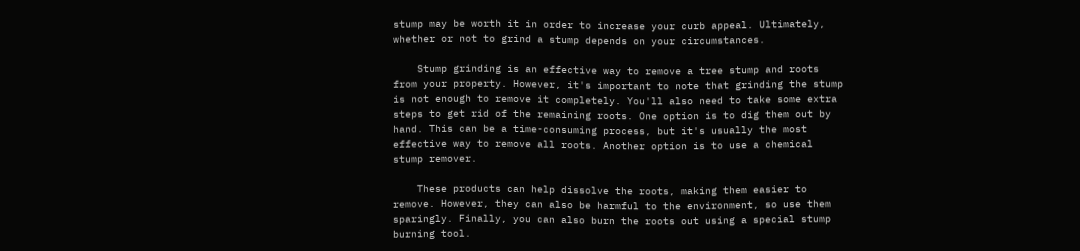stump may be worth it in order to increase your curb appeal. Ultimately, whether or not to grind a stump depends on your circumstances.

    Stump grinding is an effective way to remove a tree stump and roots from your property. However, it's important to note that grinding the stump is not enough to remove it completely. You'll also need to take some extra steps to get rid of the remaining roots. One option is to dig them out by hand. This can be a time-consuming process, but it's usually the most effective way to remove all roots. Another option is to use a chemical stump remover.

    These products can help dissolve the roots, making them easier to remove. However, they can also be harmful to the environment, so use them sparingly. Finally, you can also burn the roots out using a special stump burning tool.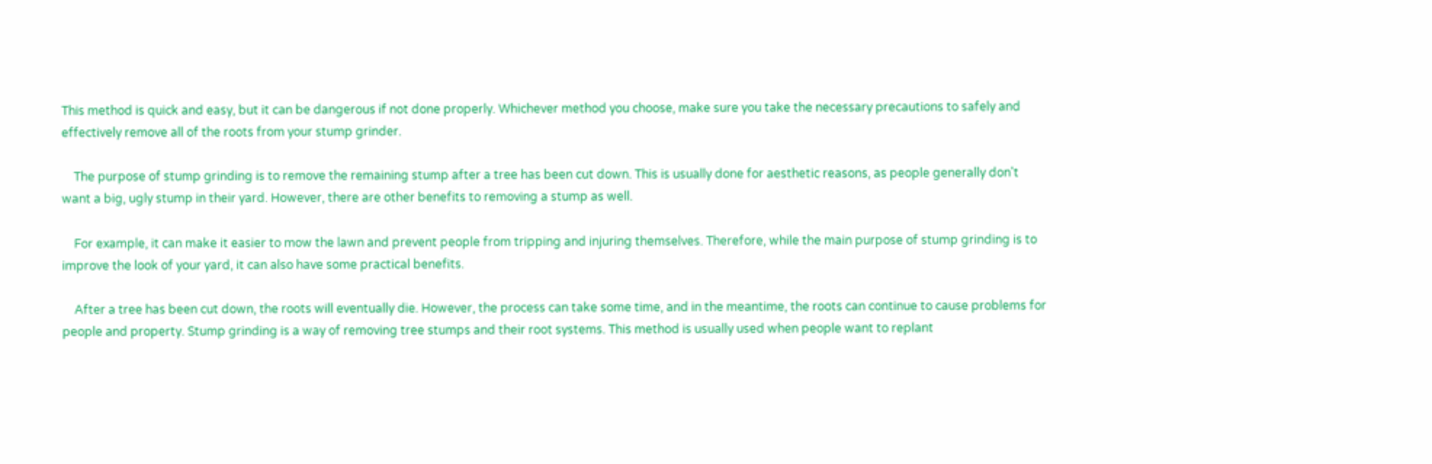This method is quick and easy, but it can be dangerous if not done properly. Whichever method you choose, make sure you take the necessary precautions to safely and effectively remove all of the roots from your stump grinder.

    The purpose of stump grinding is to remove the remaining stump after a tree has been cut down. This is usually done for aesthetic reasons, as people generally don't want a big, ugly stump in their yard. However, there are other benefits to removing a stump as well.

    For example, it can make it easier to mow the lawn and prevent people from tripping and injuring themselves. Therefore, while the main purpose of stump grinding is to improve the look of your yard, it can also have some practical benefits.

    After a tree has been cut down, the roots will eventually die. However, the process can take some time, and in the meantime, the roots can continue to cause problems for people and property. Stump grinding is a way of removing tree stumps and their root systems. This method is usually used when people want to replant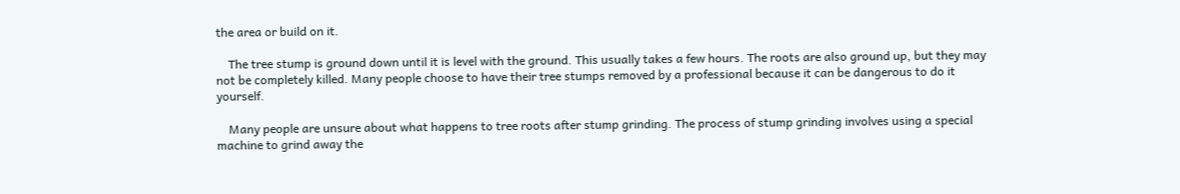the area or build on it.

    The tree stump is ground down until it is level with the ground. This usually takes a few hours. The roots are also ground up, but they may not be completely killed. Many people choose to have their tree stumps removed by a professional because it can be dangerous to do it yourself.

    Many people are unsure about what happens to tree roots after stump grinding. The process of stump grinding involves using a special machine to grind away the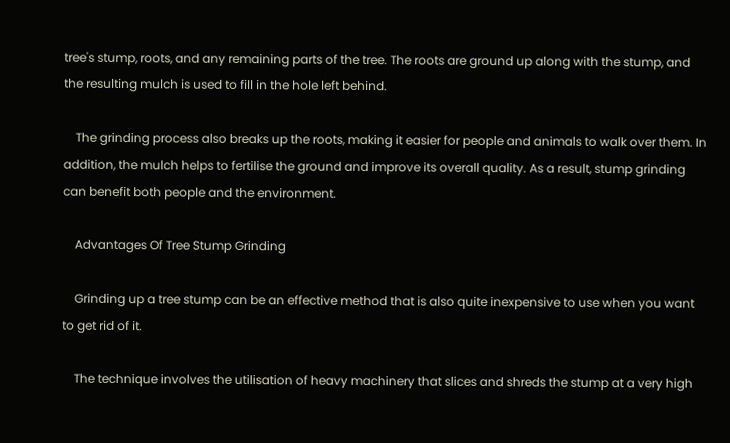tree's stump, roots, and any remaining parts of the tree. The roots are ground up along with the stump, and the resulting mulch is used to fill in the hole left behind.

    The grinding process also breaks up the roots, making it easier for people and animals to walk over them. In addition, the mulch helps to fertilise the ground and improve its overall quality. As a result, stump grinding can benefit both people and the environment.

    Advantages Of Tree Stump Grinding

    Grinding up a tree stump can be an effective method that is also quite inexpensive to use when you want to get rid of it.

    The technique involves the utilisation of heavy machinery that slices and shreds the stump at a very high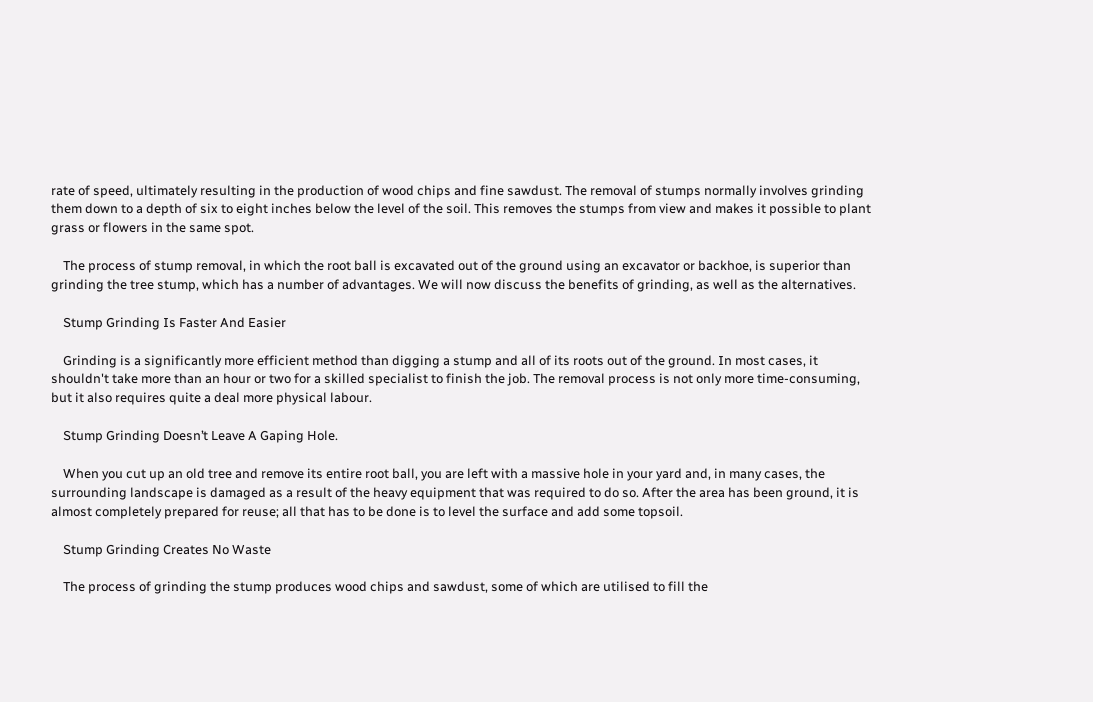rate of speed, ultimately resulting in the production of wood chips and fine sawdust. The removal of stumps normally involves grinding them down to a depth of six to eight inches below the level of the soil. This removes the stumps from view and makes it possible to plant grass or flowers in the same spot.

    The process of stump removal, in which the root ball is excavated out of the ground using an excavator or backhoe, is superior than grinding the tree stump, which has a number of advantages. We will now discuss the benefits of grinding, as well as the alternatives.

    Stump Grinding Is Faster And Easier

    Grinding is a significantly more efficient method than digging a stump and all of its roots out of the ground. In most cases, it shouldn't take more than an hour or two for a skilled specialist to finish the job. The removal process is not only more time-consuming, but it also requires quite a deal more physical labour.

    Stump Grinding Doesn’t Leave A Gaping Hole.

    When you cut up an old tree and remove its entire root ball, you are left with a massive hole in your yard and, in many cases, the surrounding landscape is damaged as a result of the heavy equipment that was required to do so. After the area has been ground, it is almost completely prepared for reuse; all that has to be done is to level the surface and add some topsoil.

    Stump Grinding Creates No Waste

    The process of grinding the stump produces wood chips and sawdust, some of which are utilised to fill the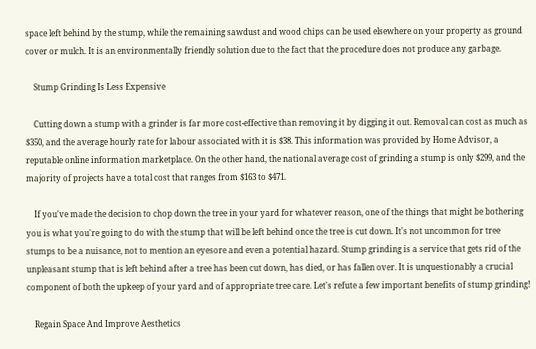space left behind by the stump, while the remaining sawdust and wood chips can be used elsewhere on your property as ground cover or mulch. It is an environmentally friendly solution due to the fact that the procedure does not produce any garbage.

    Stump Grinding Is Less Expensive

    Cutting down a stump with a grinder is far more cost-effective than removing it by digging it out. Removal can cost as much as $350, and the average hourly rate for labour associated with it is $38. This information was provided by Home Advisor, a reputable online information marketplace. On the other hand, the national average cost of grinding a stump is only $299, and the majority of projects have a total cost that ranges from $163 to $471.

    If you've made the decision to chop down the tree in your yard for whatever reason, one of the things that might be bothering you is what you're going to do with the stump that will be left behind once the tree is cut down. It's not uncommon for tree stumps to be a nuisance, not to mention an eyesore and even a potential hazard. Stump grinding is a service that gets rid of the unpleasant stump that is left behind after a tree has been cut down, has died, or has fallen over. It is unquestionably a crucial component of both the upkeep of your yard and of appropriate tree care. Let's refute a few important benefits of stump grinding!

    Regain Space And Improve Aesthetics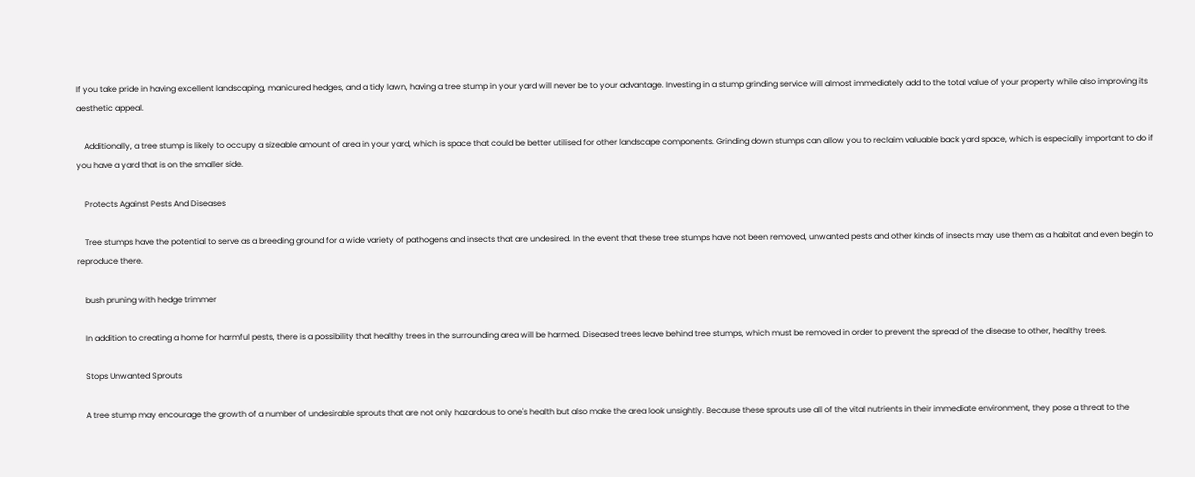If you take pride in having excellent landscaping, manicured hedges, and a tidy lawn, having a tree stump in your yard will never be to your advantage. Investing in a stump grinding service will almost immediately add to the total value of your property while also improving its aesthetic appeal.

    Additionally, a tree stump is likely to occupy a sizeable amount of area in your yard, which is space that could be better utilised for other landscape components. Grinding down stumps can allow you to reclaim valuable back yard space, which is especially important to do if you have a yard that is on the smaller side.

    Protects Against Pests And Diseases

    Tree stumps have the potential to serve as a breeding ground for a wide variety of pathogens and insects that are undesired. In the event that these tree stumps have not been removed, unwanted pests and other kinds of insects may use them as a habitat and even begin to reproduce there.

    bush pruning with hedge trimmer

    In addition to creating a home for harmful pests, there is a possibility that healthy trees in the surrounding area will be harmed. Diseased trees leave behind tree stumps, which must be removed in order to prevent the spread of the disease to other, healthy trees.

    Stops Unwanted Sprouts

    A tree stump may encourage the growth of a number of undesirable sprouts that are not only hazardous to one's health but also make the area look unsightly. Because these sprouts use all of the vital nutrients in their immediate environment, they pose a threat to the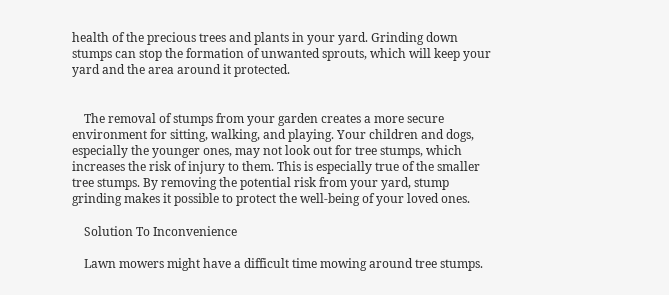health of the precious trees and plants in your yard. Grinding down stumps can stop the formation of unwanted sprouts, which will keep your yard and the area around it protected.


    The removal of stumps from your garden creates a more secure environment for sitting, walking, and playing. Your children and dogs, especially the younger ones, may not look out for tree stumps, which increases the risk of injury to them. This is especially true of the smaller tree stumps. By removing the potential risk from your yard, stump grinding makes it possible to protect the well-being of your loved ones.

    Solution To Inconvenience

    Lawn mowers might have a difficult time mowing around tree stumps.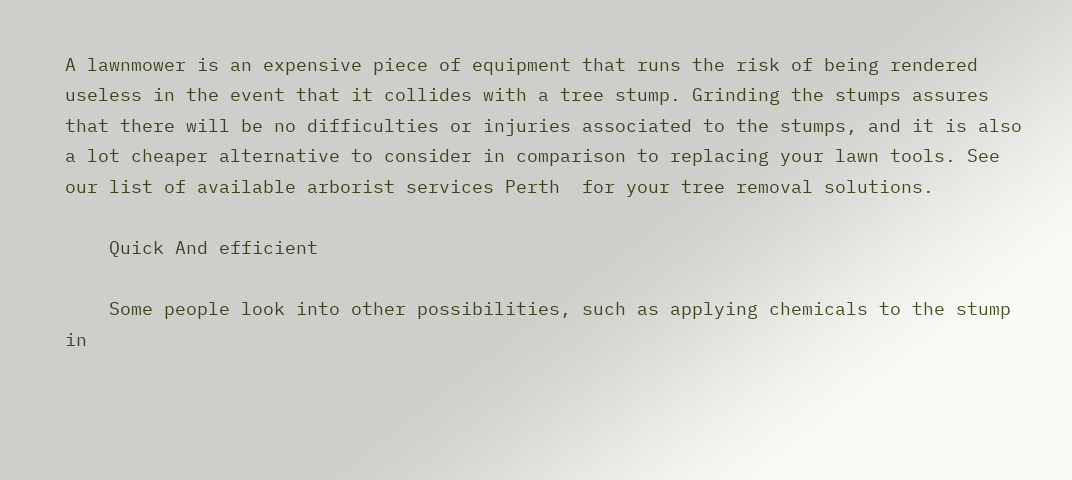A lawnmower is an expensive piece of equipment that runs the risk of being rendered useless in the event that it collides with a tree stump. Grinding the stumps assures that there will be no difficulties or injuries associated to the stumps, and it is also a lot cheaper alternative to consider in comparison to replacing your lawn tools. See our list of available arborist services Perth  for your tree removal solutions.

    Quick And efficient

    Some people look into other possibilities, such as applying chemicals to the stump in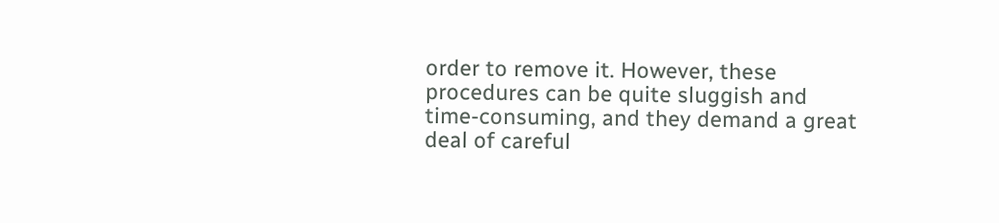order to remove it. However, these procedures can be quite sluggish and time-consuming, and they demand a great deal of careful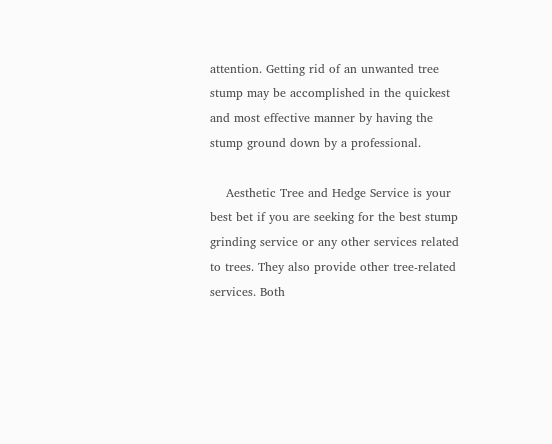attention. Getting rid of an unwanted tree stump may be accomplished in the quickest and most effective manner by having the stump ground down by a professional.

    Aesthetic Tree and Hedge Service is your best bet if you are seeking for the best stump grinding service or any other services related to trees. They also provide other tree-related services. Both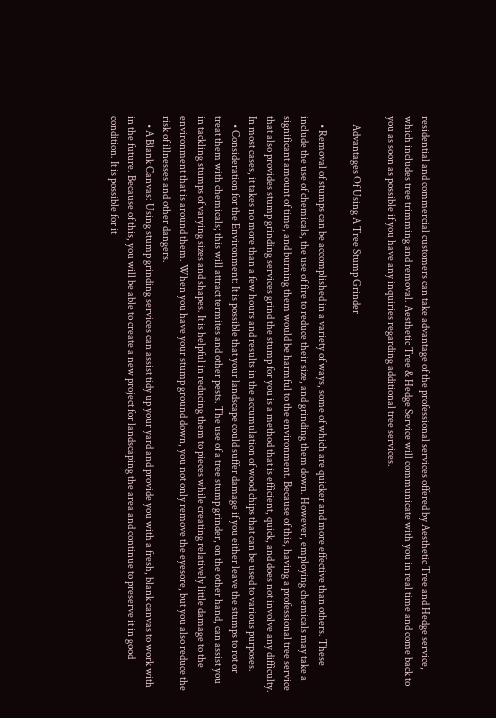residential and commercial customers can take advantage of the professional services offered by Aesthetic Tree and Hedge service, which includes tree trimming and removal. Aesthetic Tree & Hedge Service will communicate with you in real time and come back to you as soon as possible if you have any inquiries regarding additional tree services.

    Advantages Of Using A Tree Stump Grinder

    • Removal of stumps can be accomplished in a variety of ways, some of which are quicker and more effective than others. These include the use of chemicals, the use of fire to reduce their size, and grinding them down. However, employing chemicals may take a significant amount of time, and burning them would be harmful to the environment. Because of this, having a professional tree service that also provides stump grinding services grind the stump for you is a method that is efficient, quick, and does not involve any difficulty. In most cases, it takes no more than a few hours and results in the accumulation of wood chips that can be used to various purposes.
    • Consideration for the Environment: It is possible that your landscape could suffer damage if you either leave the stumps to rot or treat them with chemicals; this will attract termites and other pests. The use of a tree stump grinder, on the other hand, can assist you in tackling stumps of varying sizes and shapes. It is helpful in reducing them to pieces while creating relatively little damage to the environment that is around them. When you have your stump ground down, you not only remove the eyesore, but you also reduce the risk of illnesses and other dangers.
    • A Blank Canvas: Using stump grinding services can assist tidy up your yard and provide you with a fresh, blank canvas to work with in the future. Because of this, you will be able to create a new project for landscaping the area and continue to preserve it in good condition. It is possible for it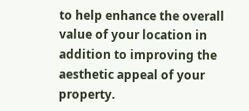to help enhance the overall value of your location in addition to improving the aesthetic appeal of your property.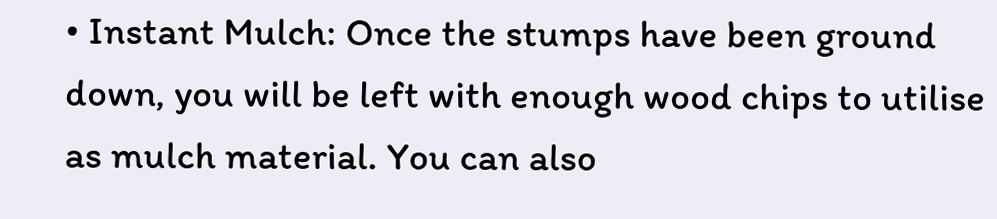• Instant Mulch: Once the stumps have been ground down, you will be left with enough wood chips to utilise as mulch material. You can also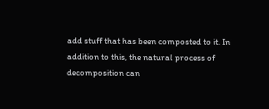add stuff that has been composted to it. In addition to this, the natural process of decomposition can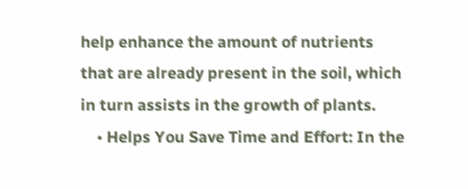help enhance the amount of nutrients that are already present in the soil, which in turn assists in the growth of plants.
    • Helps You Save Time and Effort: In the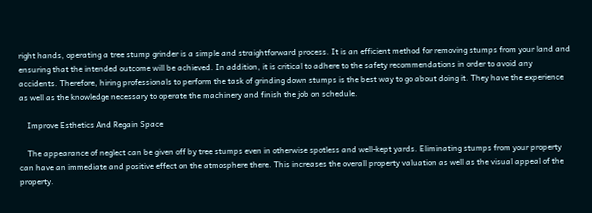right hands, operating a tree stump grinder is a simple and straightforward process. It is an efficient method for removing stumps from your land and ensuring that the intended outcome will be achieved. In addition, it is critical to adhere to the safety recommendations in order to avoid any accidents. Therefore, hiring professionals to perform the task of grinding down stumps is the best way to go about doing it. They have the experience as well as the knowledge necessary to operate the machinery and finish the job on schedule.

    Improve Esthetics And Regain Space

    The appearance of neglect can be given off by tree stumps even in otherwise spotless and well-kept yards. Eliminating stumps from your property can have an immediate and positive effect on the atmosphere there. This increases the overall property valuation as well as the visual appeal of the property.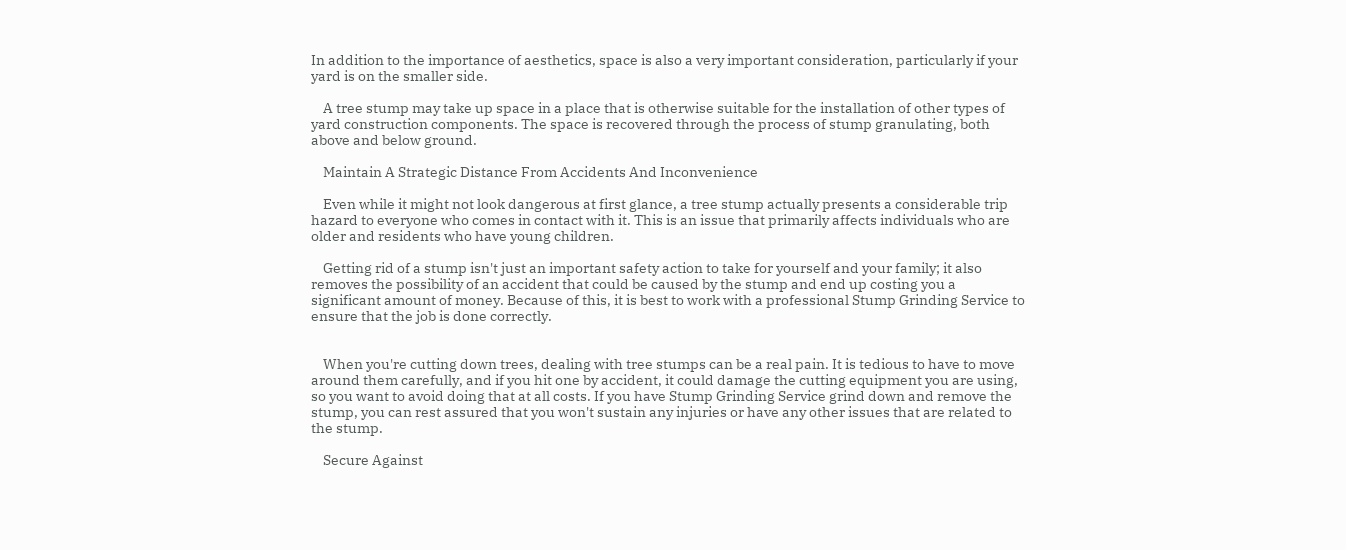In addition to the importance of aesthetics, space is also a very important consideration, particularly if your yard is on the smaller side.

    A tree stump may take up space in a place that is otherwise suitable for the installation of other types of yard construction components. The space is recovered through the process of stump granulating, both above and below ground.

    Maintain A Strategic Distance From Accidents And Inconvenience

    Even while it might not look dangerous at first glance, a tree stump actually presents a considerable trip hazard to everyone who comes in contact with it. This is an issue that primarily affects individuals who are older and residents who have young children.

    Getting rid of a stump isn't just an important safety action to take for yourself and your family; it also removes the possibility of an accident that could be caused by the stump and end up costing you a significant amount of money. Because of this, it is best to work with a professional Stump Grinding Service to ensure that the job is done correctly.


    When you're cutting down trees, dealing with tree stumps can be a real pain. It is tedious to have to move around them carefully, and if you hit one by accident, it could damage the cutting equipment you are using, so you want to avoid doing that at all costs. If you have Stump Grinding Service grind down and remove the stump, you can rest assured that you won't sustain any injuries or have any other issues that are related to the stump.

    Secure Against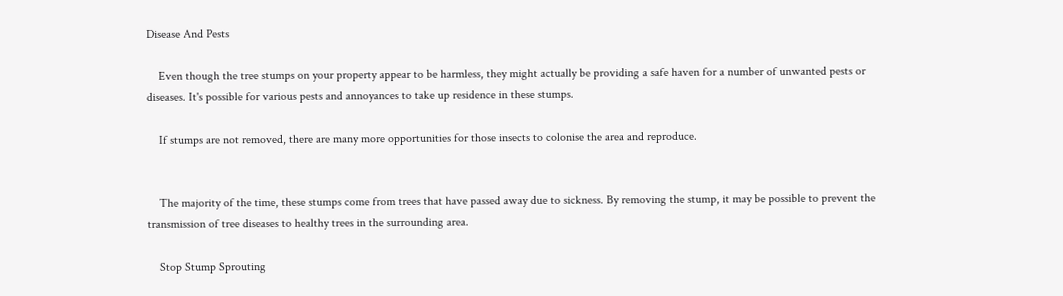Disease And Pests

    Even though the tree stumps on your property appear to be harmless, they might actually be providing a safe haven for a number of unwanted pests or diseases. It's possible for various pests and annoyances to take up residence in these stumps.

    If stumps are not removed, there are many more opportunities for those insects to colonise the area and reproduce.


    The majority of the time, these stumps come from trees that have passed away due to sickness. By removing the stump, it may be possible to prevent the transmission of tree diseases to healthy trees in the surrounding area.

    Stop Stump Sprouting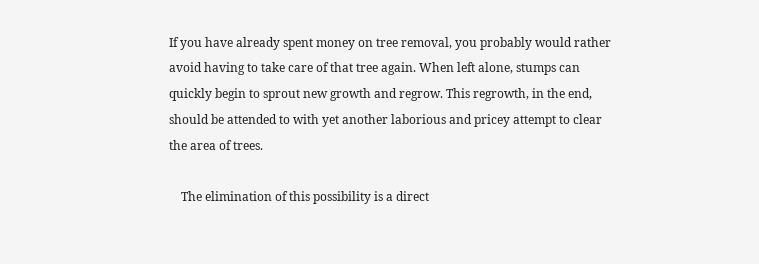If you have already spent money on tree removal, you probably would rather avoid having to take care of that tree again. When left alone, stumps can quickly begin to sprout new growth and regrow. This regrowth, in the end, should be attended to with yet another laborious and pricey attempt to clear the area of trees.

    The elimination of this possibility is a direct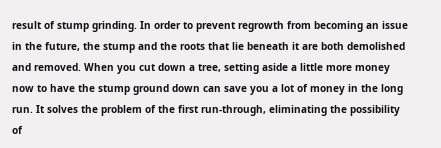result of stump grinding. In order to prevent regrowth from becoming an issue in the future, the stump and the roots that lie beneath it are both demolished and removed. When you cut down a tree, setting aside a little more money now to have the stump ground down can save you a lot of money in the long run. It solves the problem of the first run-through, eliminating the possibility of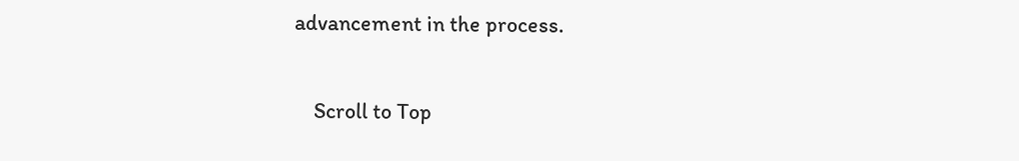advancement in the process.

    Scroll to Top